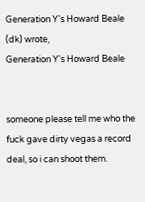Generation Y's Howard Beale (dk) wrote,
Generation Y's Howard Beale


someone please tell me who the fuck gave dirty vegas a record deal, so i can shoot them.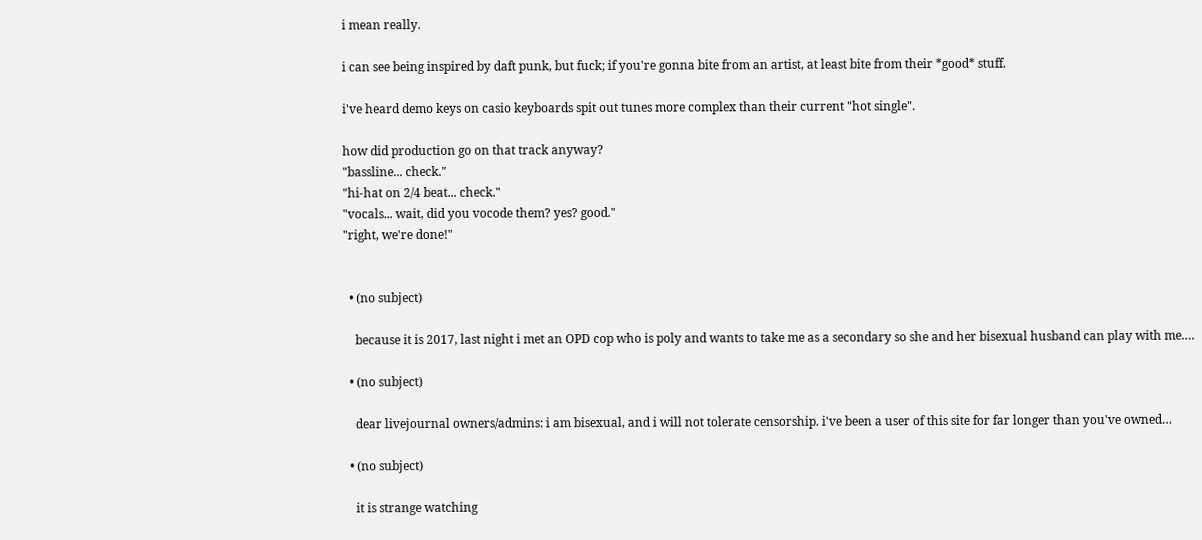i mean really.

i can see being inspired by daft punk, but fuck; if you're gonna bite from an artist, at least bite from their *good* stuff.

i've heard demo keys on casio keyboards spit out tunes more complex than their current "hot single".

how did production go on that track anyway?
"bassline... check."
"hi-hat on 2/4 beat... check."
"vocals... wait, did you vocode them? yes? good."
"right, we're done!"


  • (no subject)

    because it is 2017, last night i met an OPD cop who is poly and wants to take me as a secondary so she and her bisexual husband can play with me.…

  • (no subject)

    dear livejournal owners/admins: i am bisexual, and i will not tolerate censorship. i've been a user of this site for far longer than you've owned…

  • (no subject)

    it is strange watching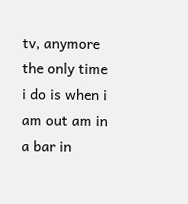tv, anymore the only time i do is when i am out am in a bar in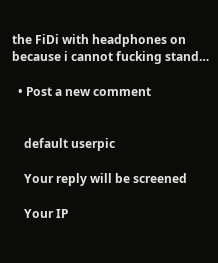the FiDi with headphones on because i cannot fucking stand…

  • Post a new comment


    default userpic

    Your reply will be screened

    Your IP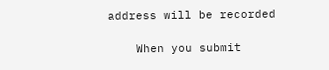address will be recorded

    When you submit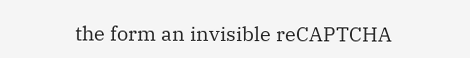the form an invisible reCAPTCHA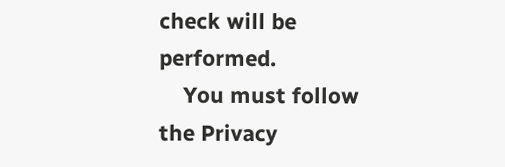check will be performed.
    You must follow the Privacy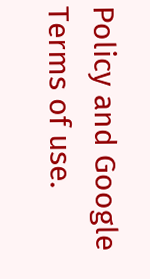Policy and Google Terms of use.